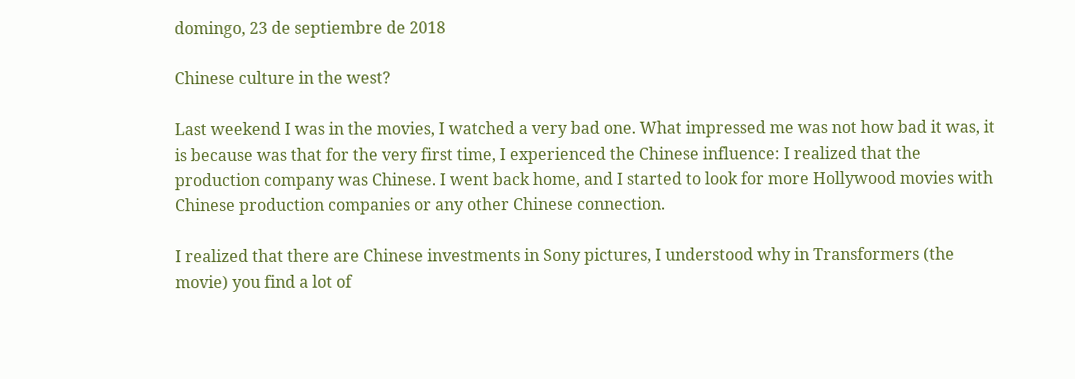domingo, 23 de septiembre de 2018

Chinese culture in the west?

Last weekend I was in the movies, I watched a very bad one. What impressed me was not how bad it was, it is because was that for the very first time, I experienced the Chinese influence: I realized that the production company was Chinese. I went back home, and I started to look for more Hollywood movies with Chinese production companies or any other Chinese connection.

I realized that there are Chinese investments in Sony pictures, I understood why in Transformers (the movie) you find a lot of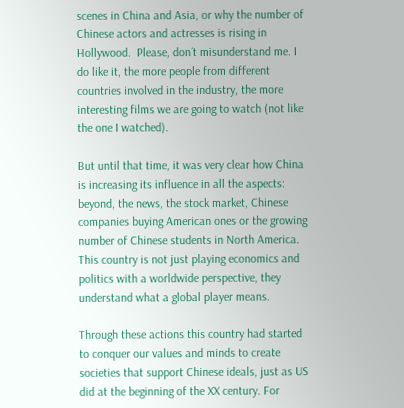scenes in China and Asia, or why the number of Chinese actors and actresses is rising in Hollywood.  Please, don´t misunderstand me. I do like it, the more people from different countries involved in the industry, the more interesting films we are going to watch (not like the one I watched).

But until that time, it was very clear how China is increasing its influence in all the aspects: beyond, the news, the stock market, Chinese companies buying American ones or the growing number of Chinese students in North America. This country is not just playing economics and politics with a worldwide perspective, they understand what a global player means.

Through these actions this country had started to conquer our values and minds to create societies that support Chinese ideals, just as US did at the beginning of the XX century. For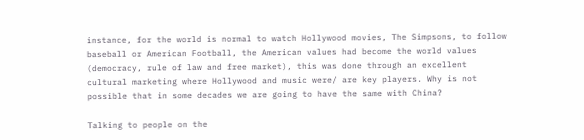instance, for the world is normal to watch Hollywood movies, The Simpsons, to follow baseball or American Football, the American values had become the world values (democracy, rule of law and free market), this was done through an excellent cultural marketing where Hollywood and music were/ are key players. Why is not possible that in some decades we are going to have the same with China?

Talking to people on the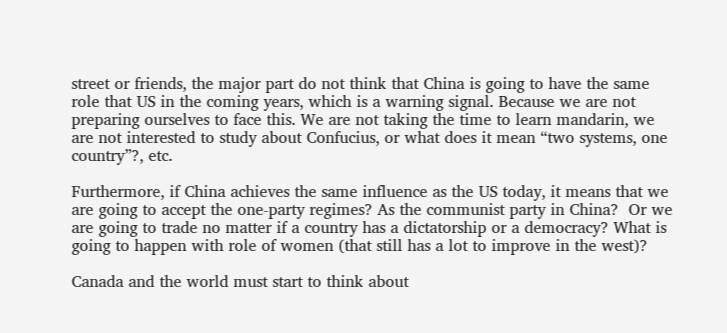street or friends, the major part do not think that China is going to have the same role that US in the coming years, which is a warning signal. Because we are not preparing ourselves to face this. We are not taking the time to learn mandarin, we are not interested to study about Confucius, or what does it mean “two systems, one country”?, etc.

Furthermore, if China achieves the same influence as the US today, it means that we are going to accept the one-party regimes? As the communist party in China?  Or we are going to trade no matter if a country has a dictatorship or a democracy? What is going to happen with role of women (that still has a lot to improve in the west)?

Canada and the world must start to think about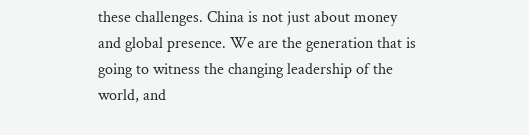these challenges. China is not just about money and global presence. We are the generation that is going to witness the changing leadership of the world, and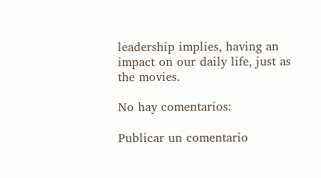leadership implies, having an impact on our daily life, just as the movies.

No hay comentarios:

Publicar un comentario